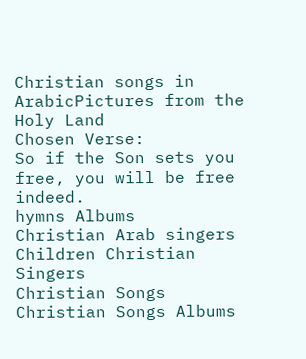Christian songs in ArabicPictures from the Holy Land
Chosen Verse:
So if the Son sets you free, you will be free indeed.
hymns Albums
Christian Arab singers
Children Christian Singers
Christian Songs
Christian Songs Albums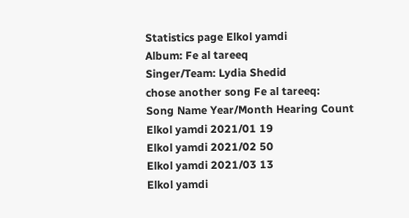Statistics page Elkol yamdi
Album: Fe al tareeq
Singer/Team: Lydia Shedid
chose another song Fe al tareeq:
Song Name Year/Month Hearing Count
Elkol yamdi 2021/01 19
Elkol yamdi 2021/02 50
Elkol yamdi 2021/03 13
Elkol yamdi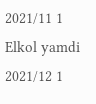2021/11 1
Elkol yamdi 2021/12 1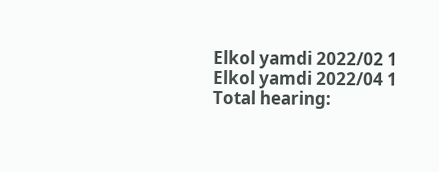Elkol yamdi 2022/02 1
Elkol yamdi 2022/04 1
Total hearing: